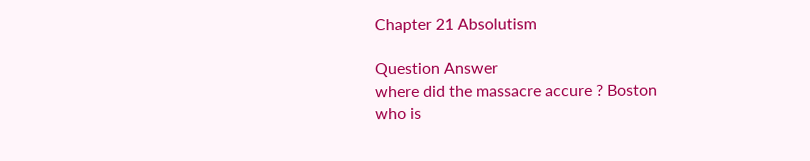Chapter 21 Absolutism

Question Answer
where did the massacre accure ? Boston
who is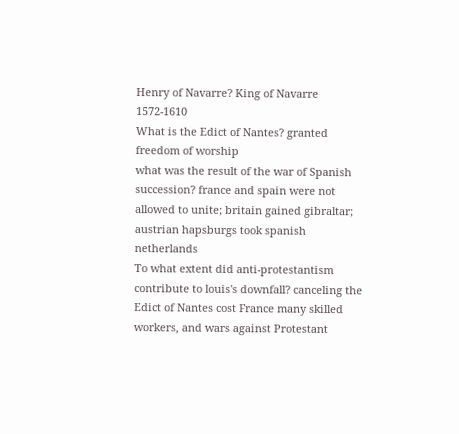Henry of Navarre? King of Navarre 1572-1610
What is the Edict of Nantes? granted freedom of worship
what was the result of the war of Spanish succession? france and spain were not allowed to unite; britain gained gibraltar; austrian hapsburgs took spanish netherlands
To what extent did anti-protestantism contribute to louis's downfall? canceling the Edict of Nantes cost France many skilled workers, and wars against Protestant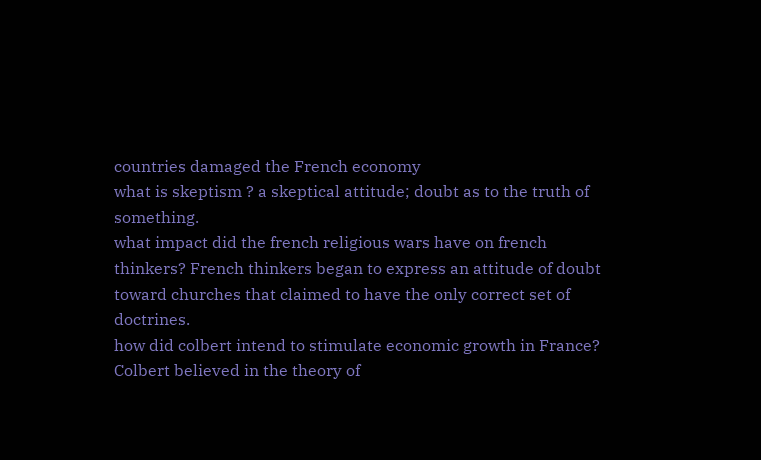countries damaged the French economy
what is skeptism ? a skeptical attitude; doubt as to the truth of something.
what impact did the french religious wars have on french thinkers? French thinkers began to express an attitude of doubt toward churches that claimed to have the only correct set of doctrines.
how did colbert intend to stimulate economic growth in France? Colbert believed in the theory of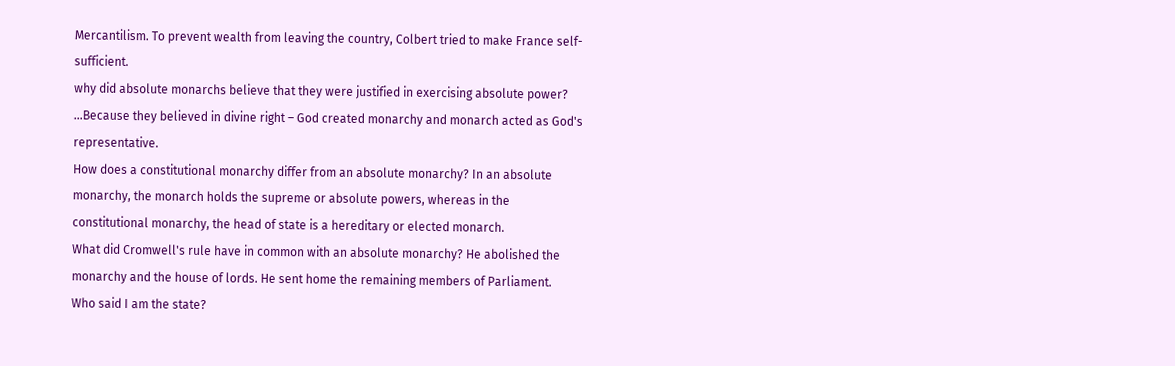Mercantilism. To prevent wealth from leaving the country, Colbert tried to make France self-sufficient.
why did absolute monarchs believe that they were justified in exercising absolute power? …Because they believed in divine right – God created monarchy and monarch acted as God's representative.
How does a constitutional monarchy differ from an absolute monarchy? In an absolute monarchy, the monarch holds the supreme or absolute powers, whereas in the constitutional monarchy, the head of state is a hereditary or elected monarch.
What did Cromwell's rule have in common with an absolute monarchy? He abolished the monarchy and the house of lords. He sent home the remaining members of Parliament.
Who said I am the state?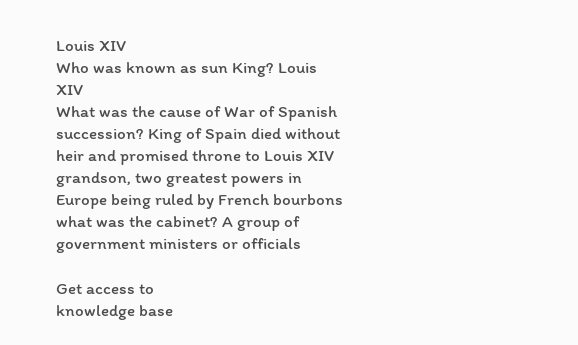Louis XIV
Who was known as sun King? Louis XIV
What was the cause of War of Spanish succession? King of Spain died without heir and promised throne to Louis XIV grandson, two greatest powers in Europe being ruled by French bourbons
what was the cabinet? A group of government ministers or officials

Get access to
knowledge base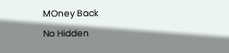MOney Back
No Hidden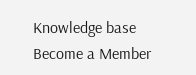Knowledge base
Become a Member